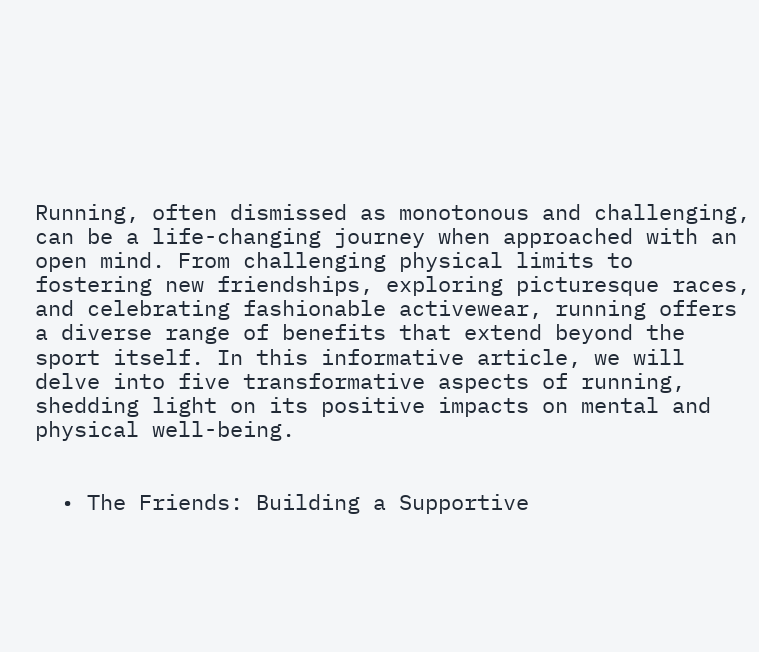Running, often dismissed as monotonous and challenging, can be a life-changing journey when approached with an open mind. From challenging physical limits to fostering new friendships, exploring picturesque races, and celebrating fashionable activewear, running offers a diverse range of benefits that extend beyond the sport itself. In this informative article, we will delve into five transformative aspects of running, shedding light on its positive impacts on mental and physical well-being.


  • The Friends: Building a Supportive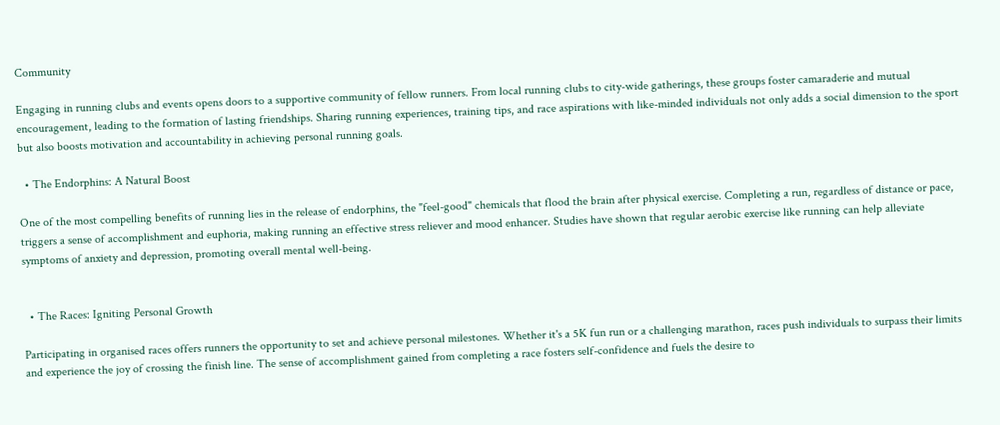Community

Engaging in running clubs and events opens doors to a supportive community of fellow runners. From local running clubs to city-wide gatherings, these groups foster camaraderie and mutual encouragement, leading to the formation of lasting friendships. Sharing running experiences, training tips, and race aspirations with like-minded individuals not only adds a social dimension to the sport but also boosts motivation and accountability in achieving personal running goals.

  • The Endorphins: A Natural Boost

One of the most compelling benefits of running lies in the release of endorphins, the "feel-good" chemicals that flood the brain after physical exercise. Completing a run, regardless of distance or pace, triggers a sense of accomplishment and euphoria, making running an effective stress reliever and mood enhancer. Studies have shown that regular aerobic exercise like running can help alleviate symptoms of anxiety and depression, promoting overall mental well-being.


  • The Races: Igniting Personal Growth

Participating in organised races offers runners the opportunity to set and achieve personal milestones. Whether it's a 5K fun run or a challenging marathon, races push individuals to surpass their limits and experience the joy of crossing the finish line. The sense of accomplishment gained from completing a race fosters self-confidence and fuels the desire to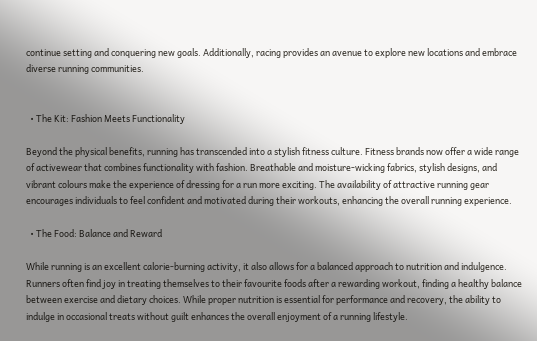continue setting and conquering new goals. Additionally, racing provides an avenue to explore new locations and embrace diverse running communities.


  • The Kit: Fashion Meets Functionality

Beyond the physical benefits, running has transcended into a stylish fitness culture. Fitness brands now offer a wide range of activewear that combines functionality with fashion. Breathable and moisture-wicking fabrics, stylish designs, and vibrant colours make the experience of dressing for a run more exciting. The availability of attractive running gear encourages individuals to feel confident and motivated during their workouts, enhancing the overall running experience.

  • The Food: Balance and Reward

While running is an excellent calorie-burning activity, it also allows for a balanced approach to nutrition and indulgence. Runners often find joy in treating themselves to their favourite foods after a rewarding workout, finding a healthy balance between exercise and dietary choices. While proper nutrition is essential for performance and recovery, the ability to indulge in occasional treats without guilt enhances the overall enjoyment of a running lifestyle.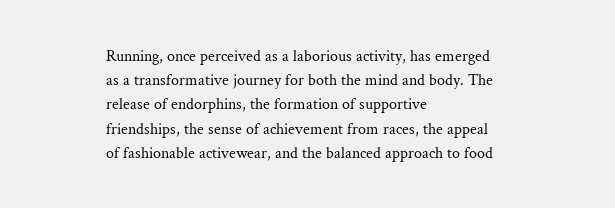Running, once perceived as a laborious activity, has emerged as a transformative journey for both the mind and body. The release of endorphins, the formation of supportive friendships, the sense of achievement from races, the appeal of fashionable activewear, and the balanced approach to food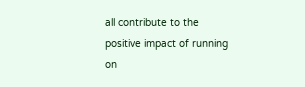all contribute to the positive impact of running on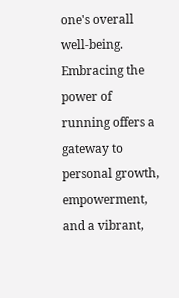one's overall well-being. Embracing the power of running offers a gateway to personal growth, empowerment, and a vibrant,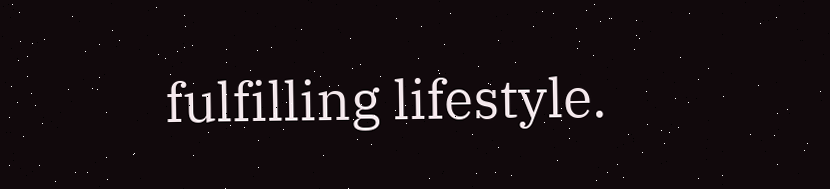fulfilling lifestyle.